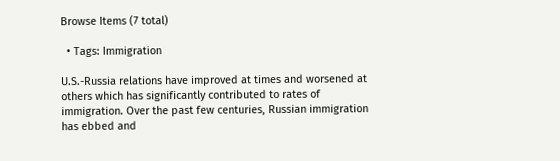Browse Items (7 total)

  • Tags: Immigration

U.S.-Russia relations have improved at times and worsened at others which has significantly contributed to rates of immigration. Over the past few centuries, Russian immigration has ebbed and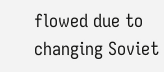flowed due to changing Soviet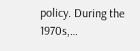policy. During the 1970s,…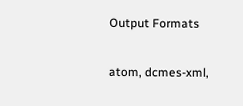Output Formats

atom, dcmes-xml,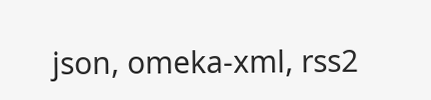json, omeka-xml, rss2